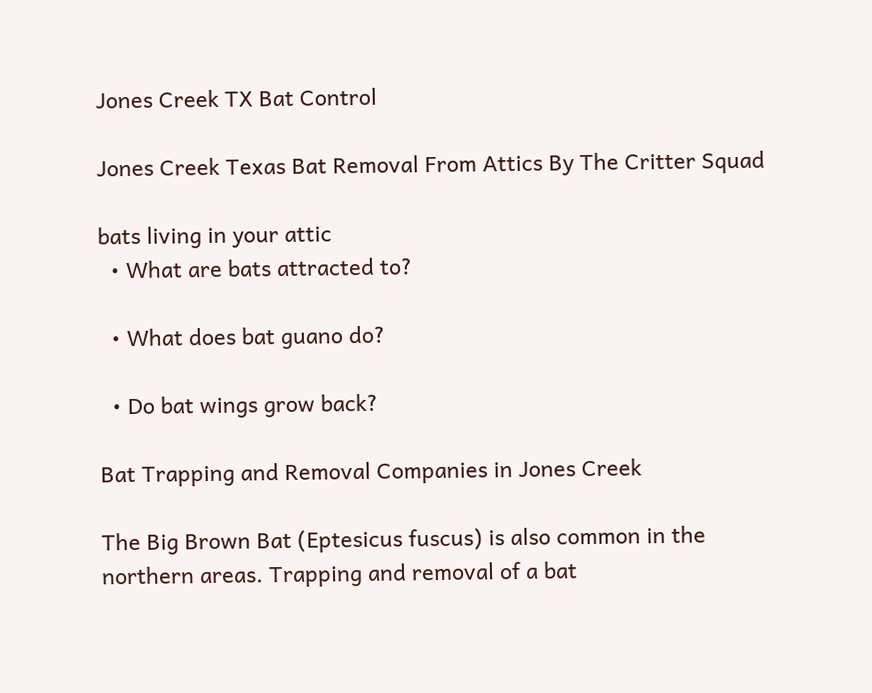Jones Creek TX Bat Control

Jones Creek Texas Bat Removal From Attics By The Critter Squad

bats living in your attic
  • What are bats attracted to?

  • What does bat guano do?

  • Do bat wings grow back?

Bat Trapping and Removal Companies in Jones Creek

The Big Brown Bat (Eptesicus fuscus) is also common in the northern areas. Trapping and removal of a bat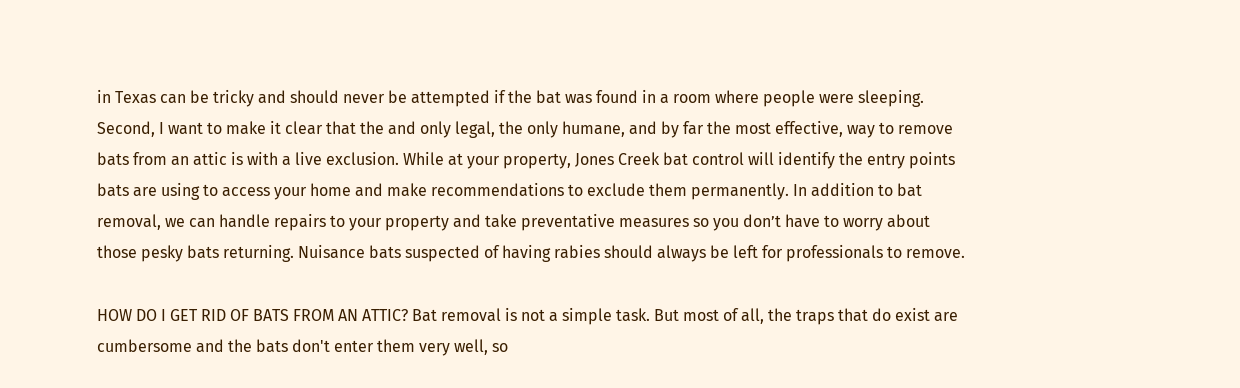in Texas can be tricky and should never be attempted if the bat was found in a room where people were sleeping. Second, I want to make it clear that the and only legal, the only humane, and by far the most effective, way to remove bats from an attic is with a live exclusion. While at your property, Jones Creek bat control will identify the entry points bats are using to access your home and make recommendations to exclude them permanently. In addition to bat removal, we can handle repairs to your property and take preventative measures so you don’t have to worry about those pesky bats returning. Nuisance bats suspected of having rabies should always be left for professionals to remove.

HOW DO I GET RID OF BATS FROM AN ATTIC? Bat removal is not a simple task. But most of all, the traps that do exist are cumbersome and the bats don't enter them very well, so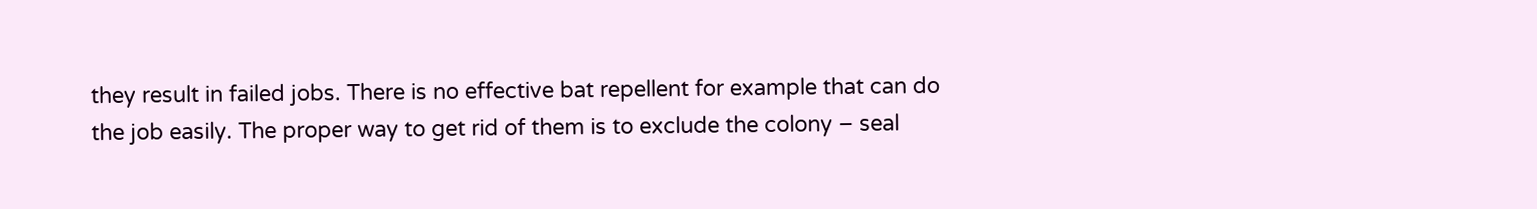they result in failed jobs. There is no effective bat repellent for example that can do the job easily. The proper way to get rid of them is to exclude the colony – seal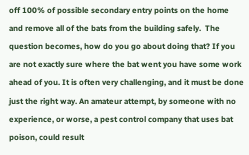off 100% of possible secondary entry points on the home and remove all of the bats from the building safely.  The question becomes, how do you go about doing that? If you are not exactly sure where the bat went you have some work ahead of you. It is often very challenging, and it must be done just the right way. An amateur attempt, by someone with no experience, or worse, a pest control company that uses bat poison, could result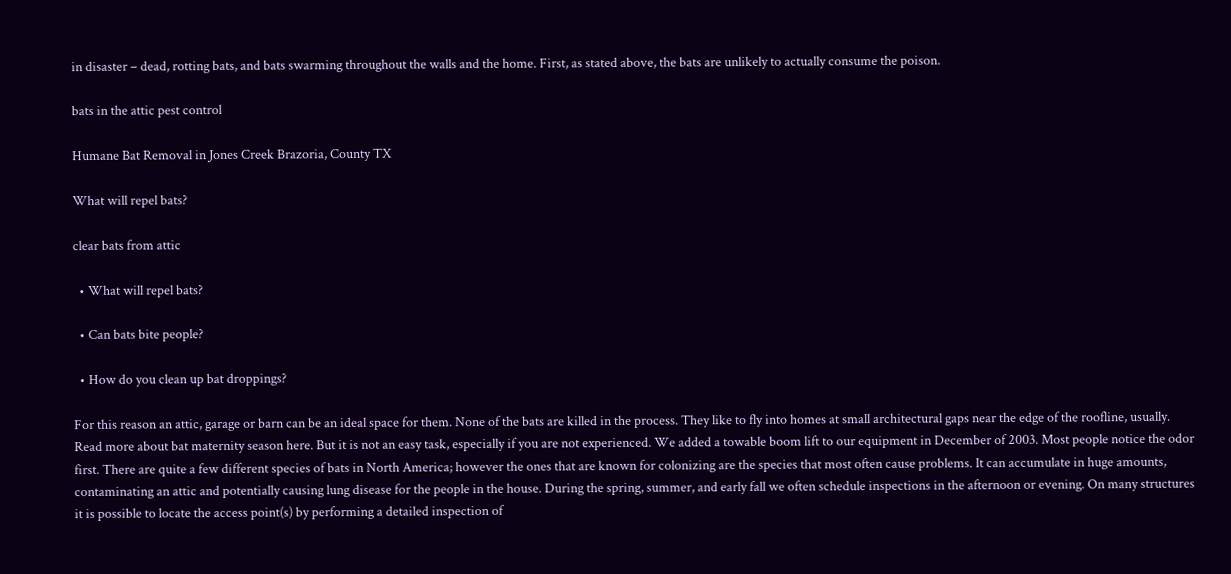in disaster – dead, rotting bats, and bats swarming throughout the walls and the home. First, as stated above, the bats are unlikely to actually consume the poison.

bats in the attic pest control

Humane Bat Removal in Jones Creek Brazoria, County TX

What will repel bats?

clear bats from attic

  • What will repel bats?

  • Can bats bite people?

  • How do you clean up bat droppings?

For this reason an attic, garage or barn can be an ideal space for them. None of the bats are killed in the process. They like to fly into homes at small architectural gaps near the edge of the roofline, usually. Read more about bat maternity season here. But it is not an easy task, especially if you are not experienced. We added a towable boom lift to our equipment in December of 2003. Most people notice the odor first. There are quite a few different species of bats in North America; however the ones that are known for colonizing are the species that most often cause problems. It can accumulate in huge amounts, contaminating an attic and potentially causing lung disease for the people in the house. During the spring, summer, and early fall we often schedule inspections in the afternoon or evening. On many structures it is possible to locate the access point(s) by performing a detailed inspection of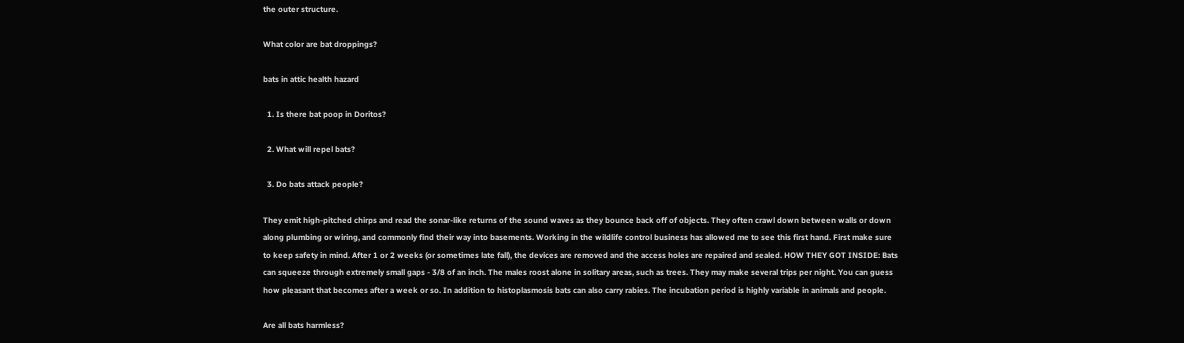the outer structure.

What color are bat droppings?

bats in attic health hazard

  1. Is there bat poop in Doritos?

  2. What will repel bats?

  3. Do bats attack people?

They emit high-pitched chirps and read the sonar-like returns of the sound waves as they bounce back off of objects. They often crawl down between walls or down along plumbing or wiring, and commonly find their way into basements. Working in the wildlife control business has allowed me to see this first hand. First make sure to keep safety in mind. After 1 or 2 weeks (or sometimes late fall), the devices are removed and the access holes are repaired and sealed. HOW THEY GOT INSIDE: Bats can squeeze through extremely small gaps - 3/8 of an inch. The males roost alone in solitary areas, such as trees. They may make several trips per night. You can guess how pleasant that becomes after a week or so. In addition to histoplasmosis bats can also carry rabies. The incubation period is highly variable in animals and people.

Are all bats harmless?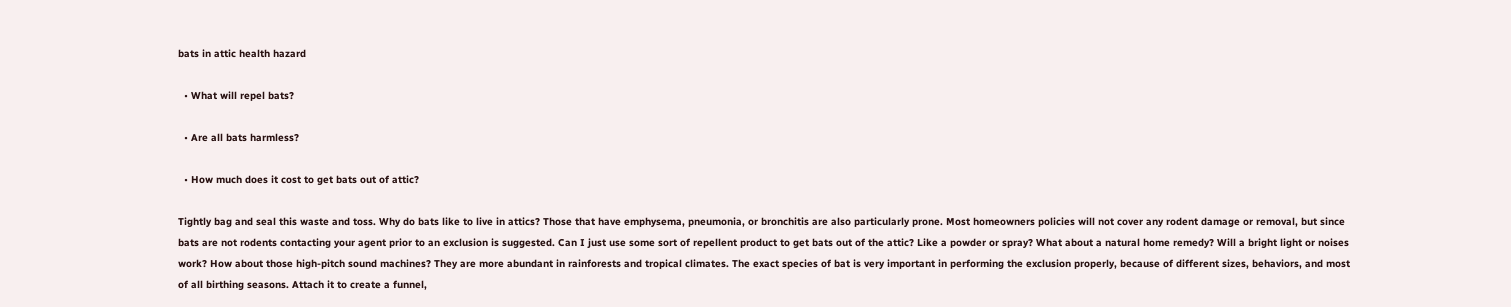bats in attic health hazard

  • What will repel bats?

  • Are all bats harmless?

  • How much does it cost to get bats out of attic?

Tightly bag and seal this waste and toss. Why do bats like to live in attics? Those that have emphysema, pneumonia, or bronchitis are also particularly prone. Most homeowners policies will not cover any rodent damage or removal, but since bats are not rodents contacting your agent prior to an exclusion is suggested. Can I just use some sort of repellent product to get bats out of the attic? Like a powder or spray? What about a natural home remedy? Will a bright light or noises work? How about those high-pitch sound machines? They are more abundant in rainforests and tropical climates. The exact species of bat is very important in performing the exclusion properly, because of different sizes, behaviors, and most of all birthing seasons. Attach it to create a funnel,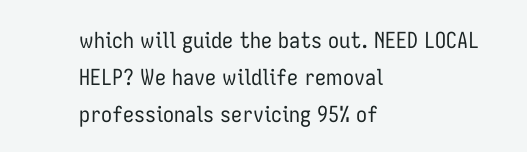which will guide the bats out. NEED LOCAL HELP? We have wildlife removal professionals servicing 95% of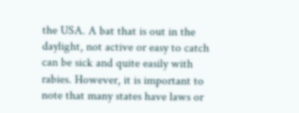the USA. A bat that is out in the daylight, not active or easy to catch can be sick and quite easily with rabies. However, it is important to note that many states have laws or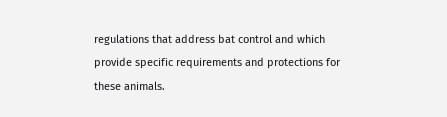regulations that address bat control and which provide specific requirements and protections for these animals.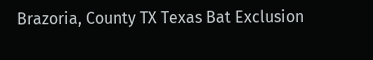Brazoria, County TX Texas Bat Exclusion